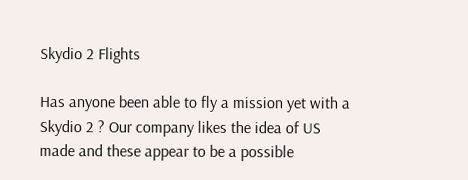Skydio 2 Flights

Has anyone been able to fly a mission yet with a Skydio 2 ? Our company likes the idea of US made and these appear to be a possible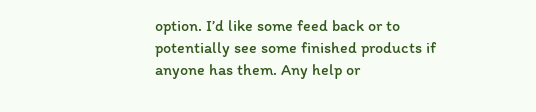option. I’d like some feed back or to potentially see some finished products if anyone has them. Any help or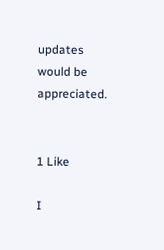updates would be appreciated.


1 Like

I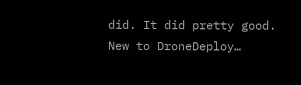did. It did pretty good.
New to DroneDeploy…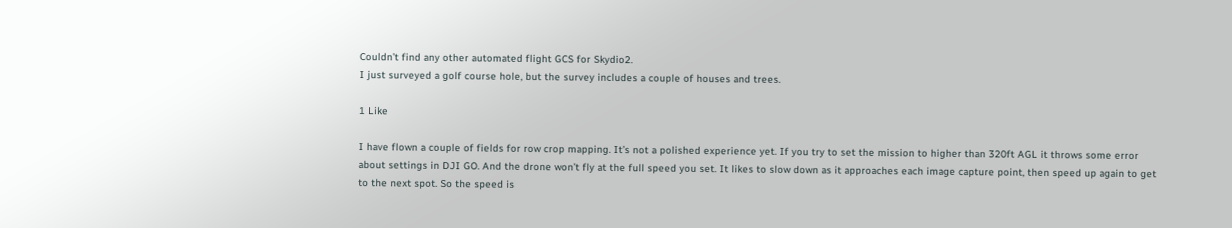Couldn’t find any other automated flight GCS for Skydio2.
I just surveyed a golf course hole, but the survey includes a couple of houses and trees.

1 Like

I have flown a couple of fields for row crop mapping. It’s not a polished experience yet. If you try to set the mission to higher than 320ft AGL it throws some error about settings in DJI GO. And the drone won’t fly at the full speed you set. It likes to slow down as it approaches each image capture point, then speed up again to get to the next spot. So the speed is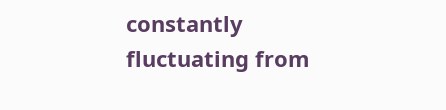constantly fluctuating from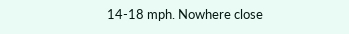14-18 mph. Nowhere close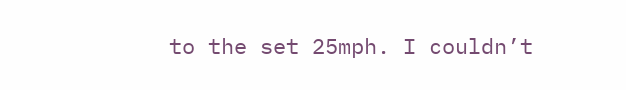to the set 25mph. I couldn’t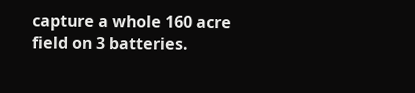capture a whole 160 acre field on 3 batteries.